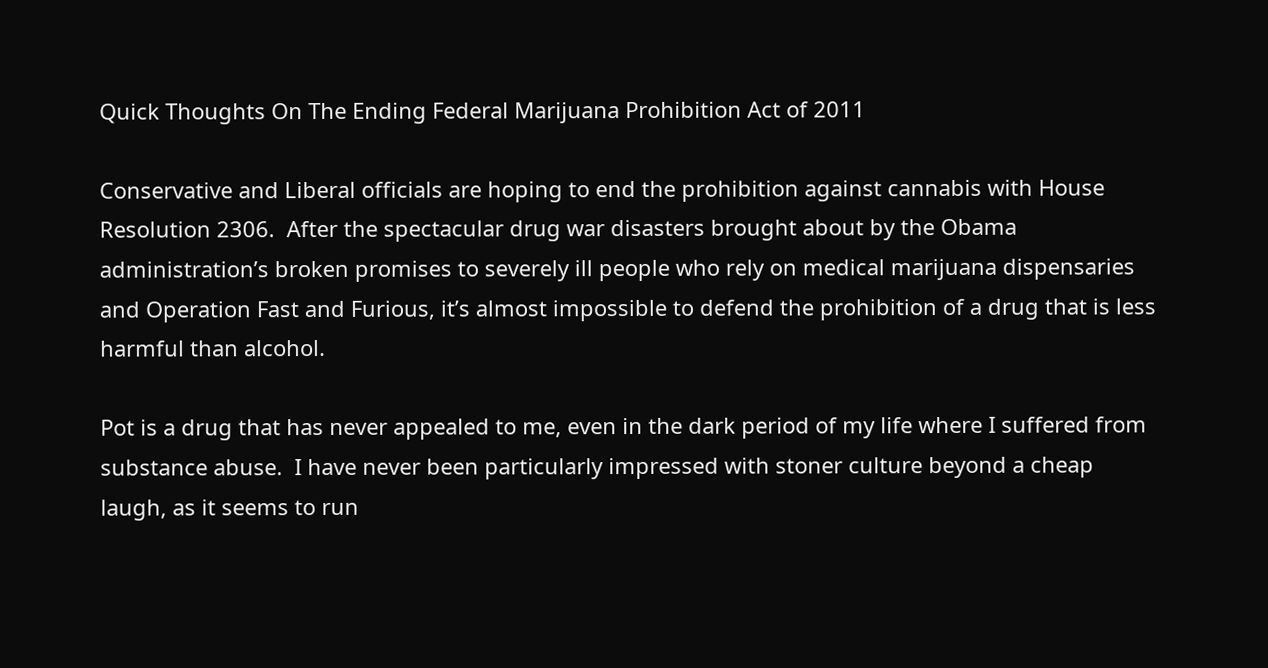Quick Thoughts On The Ending Federal Marijuana Prohibition Act of 2011

Conservative and Liberal officials are hoping to end the prohibition against cannabis with House Resolution 2306.  After the spectacular drug war disasters brought about by the Obama administration’s broken promises to severely ill people who rely on medical marijuana dispensaries and Operation Fast and Furious, it’s almost impossible to defend the prohibition of a drug that is less harmful than alcohol.

Pot is a drug that has never appealed to me, even in the dark period of my life where I suffered from substance abuse.  I have never been particularly impressed with stoner culture beyond a cheap laugh, as it seems to run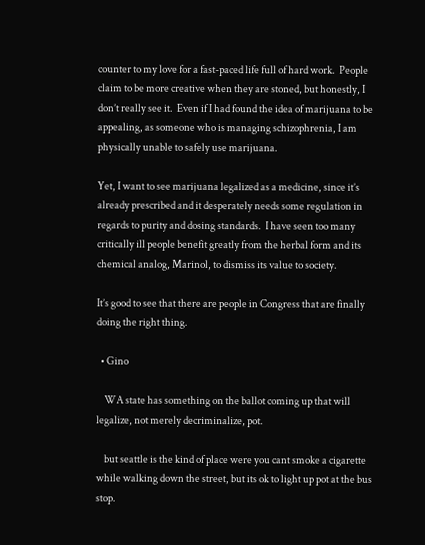counter to my love for a fast-paced life full of hard work.  People claim to be more creative when they are stoned, but honestly, I don’t really see it.  Even if I had found the idea of marijuana to be appealing, as someone who is managing schizophrenia, I am physically unable to safely use marijuana.

Yet, I want to see marijuana legalized as a medicine, since it’s already prescribed and it desperately needs some regulation in regards to purity and dosing standards.  I have seen too many critically ill people benefit greatly from the herbal form and its chemical analog, Marinol, to dismiss its value to society.

It’s good to see that there are people in Congress that are finally doing the right thing.

  • Gino

    WA state has something on the ballot coming up that will legalize, not merely decriminalize, pot.

    but seattle is the kind of place were you cant smoke a cigarette while walking down the street, but its ok to light up pot at the bus stop.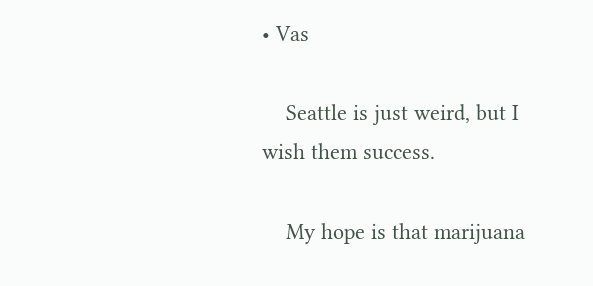• Vas

    Seattle is just weird, but I wish them success.

    My hope is that marijuana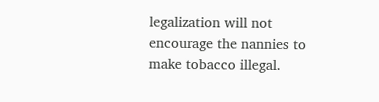legalization will not encourage the nannies to make tobacco illegal.